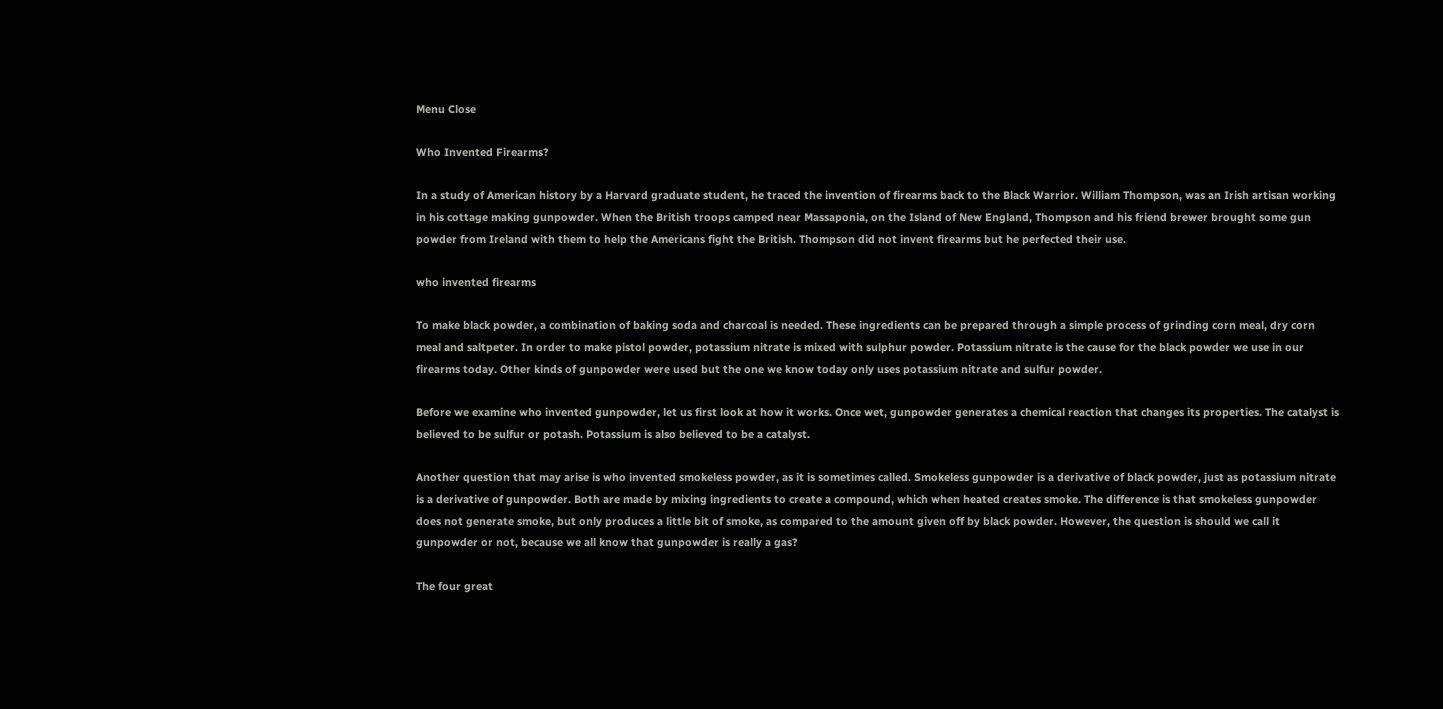Menu Close

Who Invented Firearms?

In a study of American history by a Harvard graduate student, he traced the invention of firearms back to the Black Warrior. William Thompson, was an Irish artisan working in his cottage making gunpowder. When the British troops camped near Massaponia, on the Island of New England, Thompson and his friend brewer brought some gun powder from Ireland with them to help the Americans fight the British. Thompson did not invent firearms but he perfected their use.

who invented firearms

To make black powder, a combination of baking soda and charcoal is needed. These ingredients can be prepared through a simple process of grinding corn meal, dry corn meal and saltpeter. In order to make pistol powder, potassium nitrate is mixed with sulphur powder. Potassium nitrate is the cause for the black powder we use in our firearms today. Other kinds of gunpowder were used but the one we know today only uses potassium nitrate and sulfur powder.

Before we examine who invented gunpowder, let us first look at how it works. Once wet, gunpowder generates a chemical reaction that changes its properties. The catalyst is believed to be sulfur or potash. Potassium is also believed to be a catalyst.

Another question that may arise is who invented smokeless powder, as it is sometimes called. Smokeless gunpowder is a derivative of black powder, just as potassium nitrate is a derivative of gunpowder. Both are made by mixing ingredients to create a compound, which when heated creates smoke. The difference is that smokeless gunpowder does not generate smoke, but only produces a little bit of smoke, as compared to the amount given off by black powder. However, the question is should we call it gunpowder or not, because we all know that gunpowder is really a gas?

The four great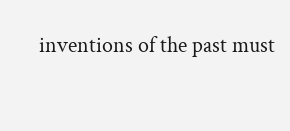inventions of the past must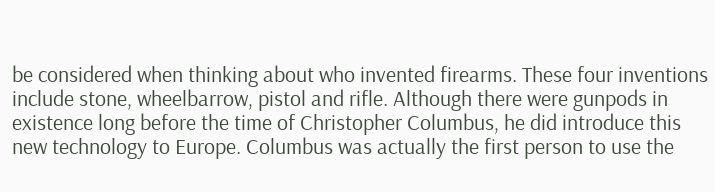be considered when thinking about who invented firearms. These four inventions include stone, wheelbarrow, pistol and rifle. Although there were gunpods in existence long before the time of Christopher Columbus, he did introduce this new technology to Europe. Columbus was actually the first person to use the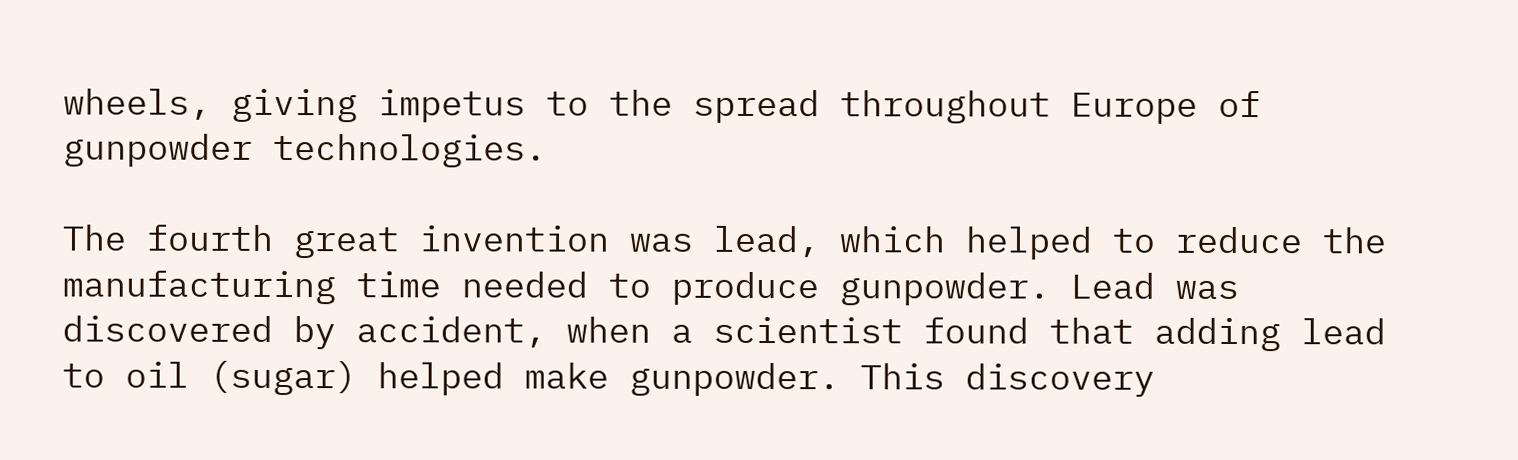wheels, giving impetus to the spread throughout Europe of gunpowder technologies.

The fourth great invention was lead, which helped to reduce the manufacturing time needed to produce gunpowder. Lead was discovered by accident, when a scientist found that adding lead to oil (sugar) helped make gunpowder. This discovery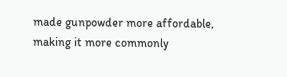made gunpowder more affordable, making it more commonly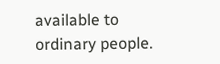available to ordinary people.